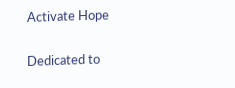Activate Hope

Dedicated to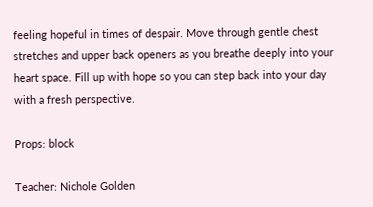feeling hopeful in times of despair. Move through gentle chest stretches and upper back openers as you breathe deeply into your heart space. Fill up with hope so you can step back into your day with a fresh perspective.

Props: block

Teacher: Nichole Golden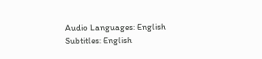Audio Languages: English
Subtitles: English